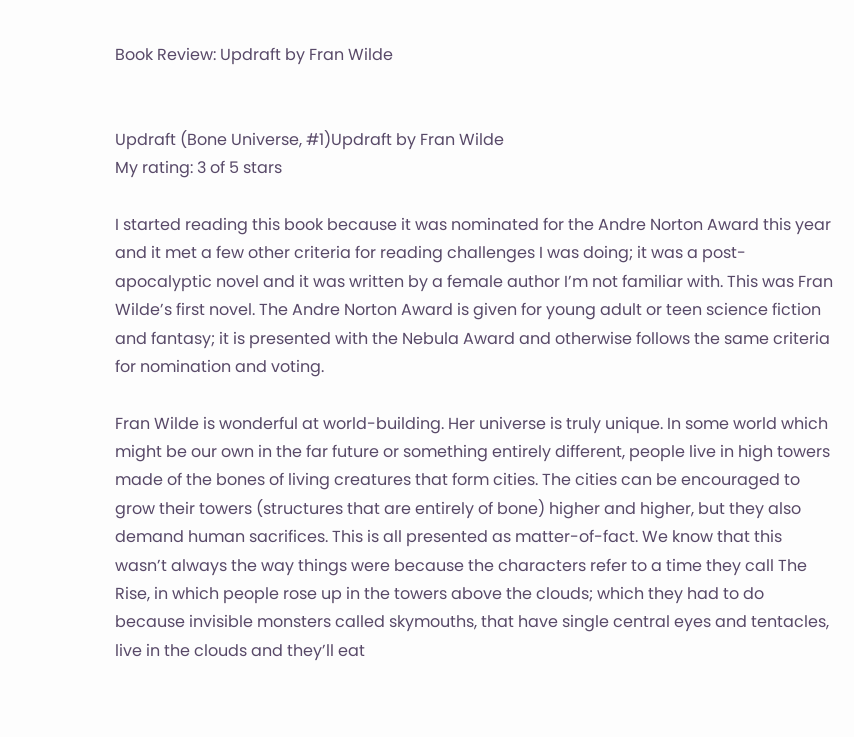Book Review: Updraft by Fran Wilde


Updraft (Bone Universe, #1)Updraft by Fran Wilde
My rating: 3 of 5 stars

I started reading this book because it was nominated for the Andre Norton Award this year and it met a few other criteria for reading challenges I was doing; it was a post-apocalyptic novel and it was written by a female author I’m not familiar with. This was Fran Wilde’s first novel. The Andre Norton Award is given for young adult or teen science fiction and fantasy; it is presented with the Nebula Award and otherwise follows the same criteria for nomination and voting.

Fran Wilde is wonderful at world-building. Her universe is truly unique. In some world which might be our own in the far future or something entirely different, people live in high towers made of the bones of living creatures that form cities. The cities can be encouraged to grow their towers (structures that are entirely of bone) higher and higher, but they also demand human sacrifices. This is all presented as matter-of-fact. We know that this wasn’t always the way things were because the characters refer to a time they call The Rise, in which people rose up in the towers above the clouds; which they had to do because invisible monsters called skymouths, that have single central eyes and tentacles, live in the clouds and they’ll eat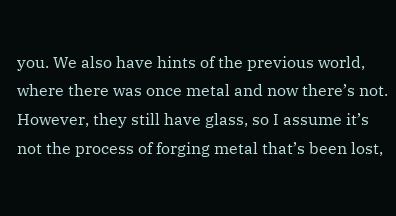you. We also have hints of the previous world, where there was once metal and now there’s not. However, they still have glass, so I assume it’s not the process of forging metal that’s been lost,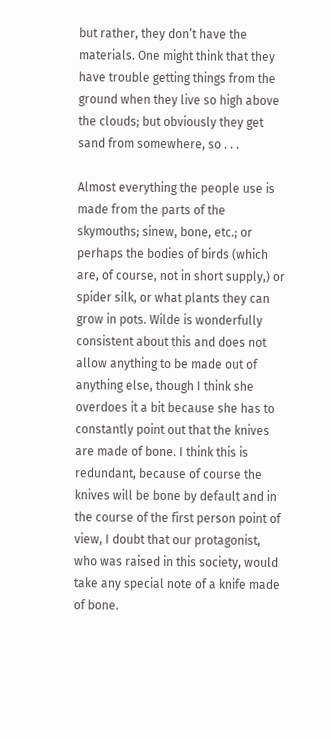but rather, they don’t have the materials. One might think that they have trouble getting things from the ground when they live so high above the clouds; but obviously they get sand from somewhere, so . . .

Almost everything the people use is made from the parts of the skymouths; sinew, bone, etc.; or perhaps the bodies of birds (which are, of course, not in short supply,) or spider silk, or what plants they can grow in pots. Wilde is wonderfully consistent about this and does not allow anything to be made out of anything else, though I think she overdoes it a bit because she has to constantly point out that the knives are made of bone. I think this is redundant, because of course the knives will be bone by default and in the course of the first person point of view, I doubt that our protagonist, who was raised in this society, would take any special note of a knife made of bone.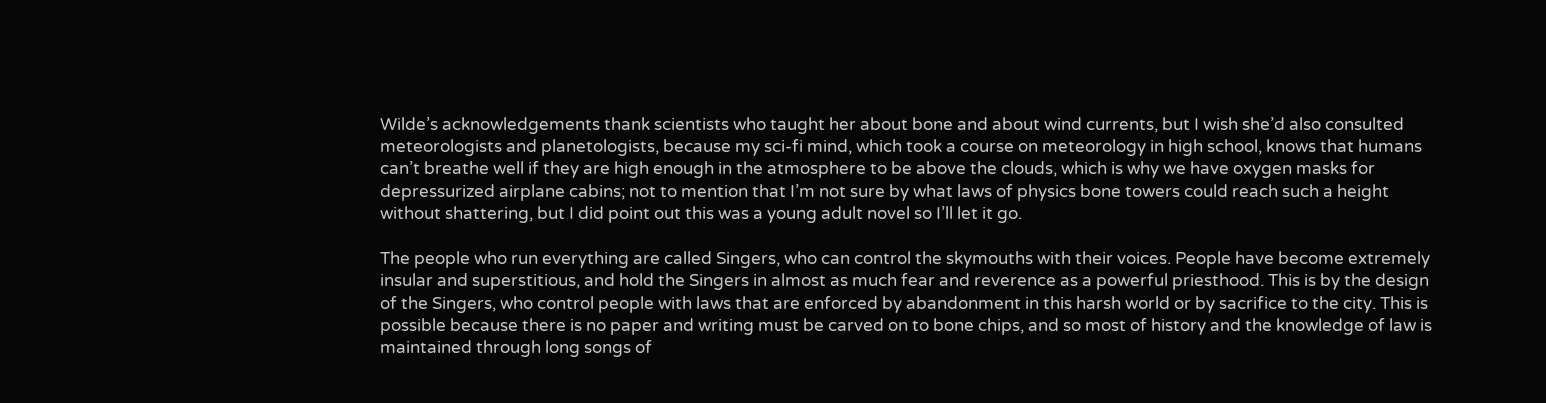Wilde’s acknowledgements thank scientists who taught her about bone and about wind currents, but I wish she’d also consulted meteorologists and planetologists, because my sci-fi mind, which took a course on meteorology in high school, knows that humans can’t breathe well if they are high enough in the atmosphere to be above the clouds, which is why we have oxygen masks for depressurized airplane cabins; not to mention that I’m not sure by what laws of physics bone towers could reach such a height without shattering, but I did point out this was a young adult novel so I’ll let it go.

The people who run everything are called Singers, who can control the skymouths with their voices. People have become extremely insular and superstitious, and hold the Singers in almost as much fear and reverence as a powerful priesthood. This is by the design of the Singers, who control people with laws that are enforced by abandonment in this harsh world or by sacrifice to the city. This is possible because there is no paper and writing must be carved on to bone chips, and so most of history and the knowledge of law is maintained through long songs of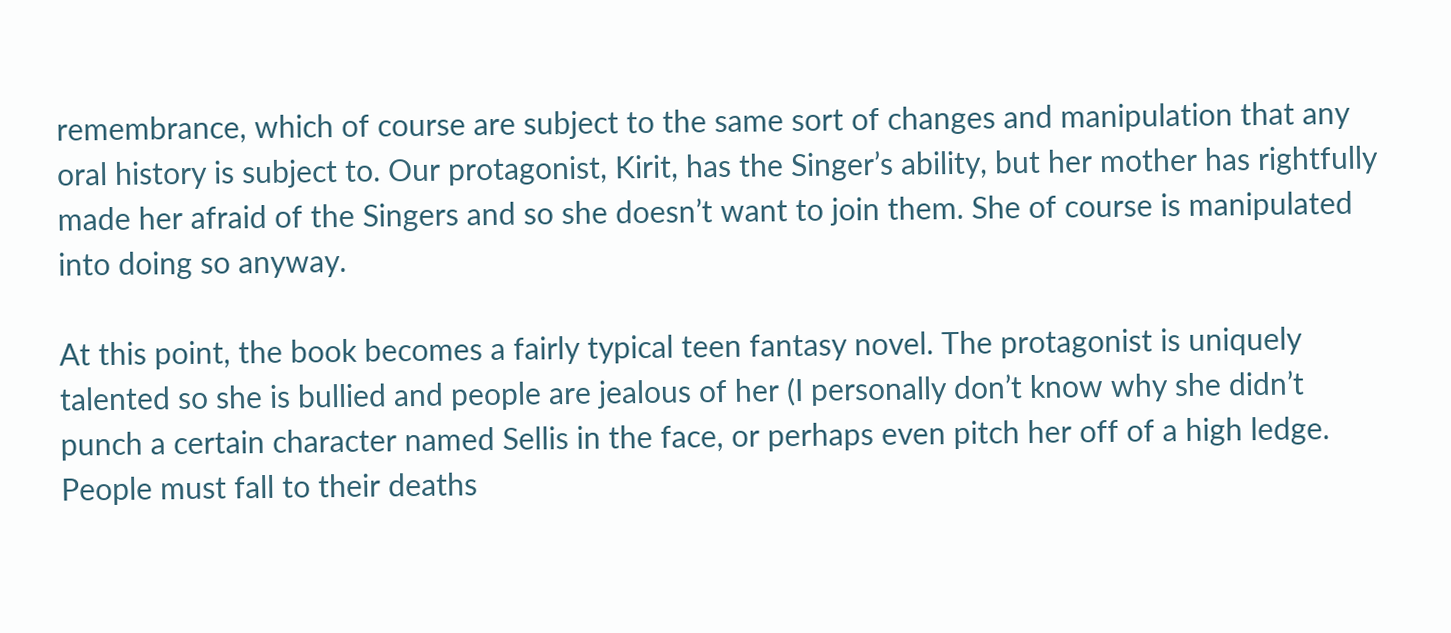remembrance, which of course are subject to the same sort of changes and manipulation that any oral history is subject to. Our protagonist, Kirit, has the Singer’s ability, but her mother has rightfully made her afraid of the Singers and so she doesn’t want to join them. She of course is manipulated into doing so anyway.

At this point, the book becomes a fairly typical teen fantasy novel. The protagonist is uniquely talented so she is bullied and people are jealous of her (I personally don’t know why she didn’t punch a certain character named Sellis in the face, or perhaps even pitch her off of a high ledge. People must fall to their deaths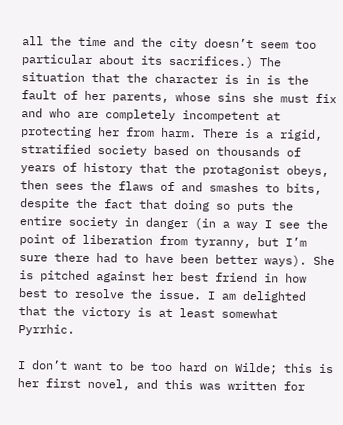all the time and the city doesn’t seem too particular about its sacrifices.) The situation that the character is in is the fault of her parents, whose sins she must fix and who are completely incompetent at protecting her from harm. There is a rigid, stratified society based on thousands of years of history that the protagonist obeys, then sees the flaws of and smashes to bits, despite the fact that doing so puts the entire society in danger (in a way I see the point of liberation from tyranny, but I’m sure there had to have been better ways). She is pitched against her best friend in how best to resolve the issue. I am delighted that the victory is at least somewhat Pyrrhic.

I don’t want to be too hard on Wilde; this is her first novel, and this was written for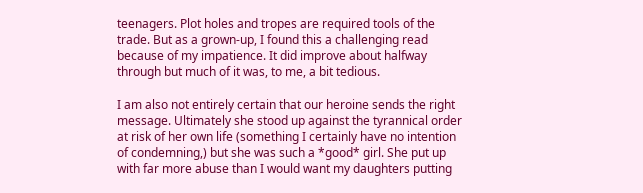teenagers. Plot holes and tropes are required tools of the trade. But as a grown-up, I found this a challenging read because of my impatience. It did improve about halfway through but much of it was, to me, a bit tedious.

I am also not entirely certain that our heroine sends the right message. Ultimately she stood up against the tyrannical order at risk of her own life (something I certainly have no intention of condemning,) but she was such a *good* girl. She put up with far more abuse than I would want my daughters putting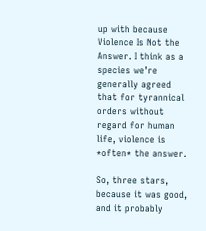up with because Violence Is Not the Answer. I think as a species we’re generally agreed that for tyrannical orders without regard for human life, violence is *often* the answer.

So, three stars, because it was good, and it probably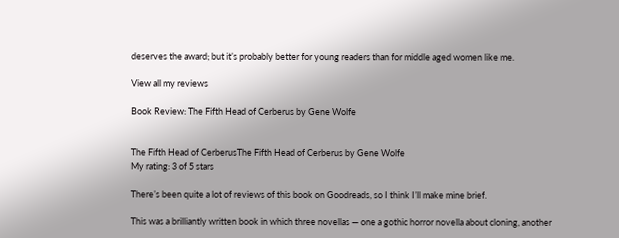deserves the award; but it’s probably better for young readers than for middle aged women like me.

View all my reviews

Book Review: The Fifth Head of Cerberus by Gene Wolfe


The Fifth Head of CerberusThe Fifth Head of Cerberus by Gene Wolfe
My rating: 3 of 5 stars

There’s been quite a lot of reviews of this book on Goodreads, so I think I’ll make mine brief.

This was a brilliantly written book in which three novellas — one a gothic horror novella about cloning, another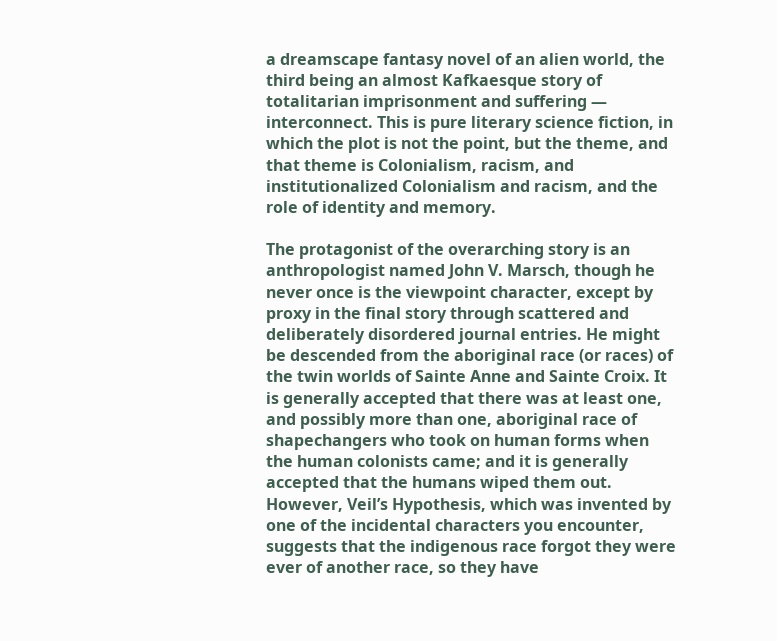a dreamscape fantasy novel of an alien world, the third being an almost Kafkaesque story of totalitarian imprisonment and suffering — interconnect. This is pure literary science fiction, in which the plot is not the point, but the theme, and that theme is Colonialism, racism, and institutionalized Colonialism and racism, and the role of identity and memory.

The protagonist of the overarching story is an anthropologist named John V. Marsch, though he never once is the viewpoint character, except by proxy in the final story through scattered and deliberately disordered journal entries. He might be descended from the aboriginal race (or races) of the twin worlds of Sainte Anne and Sainte Croix. It is generally accepted that there was at least one, and possibly more than one, aboriginal race of shapechangers who took on human forms when the human colonists came; and it is generally accepted that the humans wiped them out. However, Veil’s Hypothesis, which was invented by one of the incidental characters you encounter, suggests that the indigenous race forgot they were ever of another race, so they have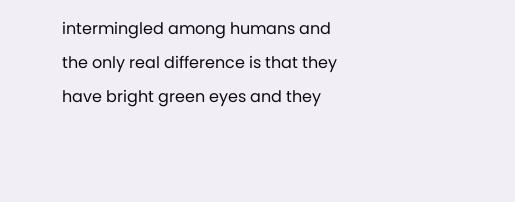intermingled among humans and the only real difference is that they have bright green eyes and they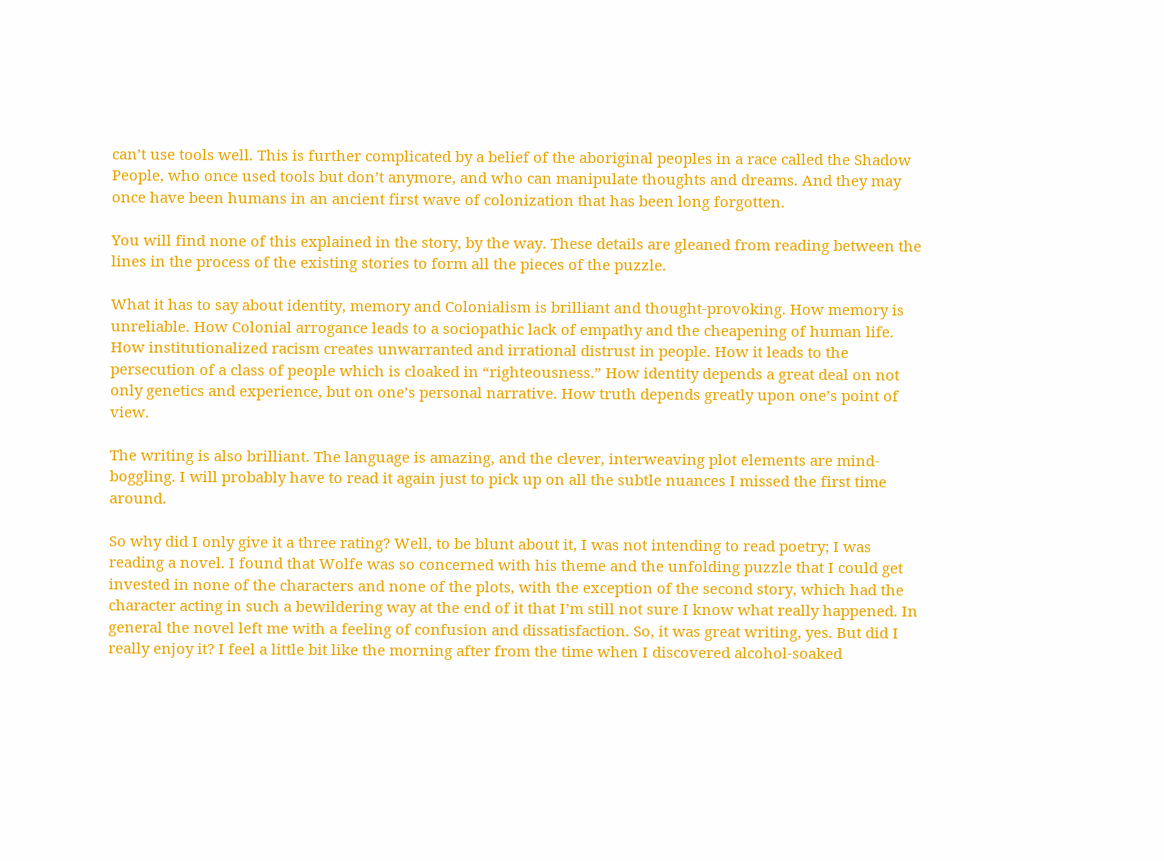can’t use tools well. This is further complicated by a belief of the aboriginal peoples in a race called the Shadow People, who once used tools but don’t anymore, and who can manipulate thoughts and dreams. And they may once have been humans in an ancient first wave of colonization that has been long forgotten.

You will find none of this explained in the story, by the way. These details are gleaned from reading between the lines in the process of the existing stories to form all the pieces of the puzzle.

What it has to say about identity, memory and Colonialism is brilliant and thought-provoking. How memory is unreliable. How Colonial arrogance leads to a sociopathic lack of empathy and the cheapening of human life. How institutionalized racism creates unwarranted and irrational distrust in people. How it leads to the persecution of a class of people which is cloaked in “righteousness.” How identity depends a great deal on not only genetics and experience, but on one’s personal narrative. How truth depends greatly upon one’s point of view.

The writing is also brilliant. The language is amazing, and the clever, interweaving plot elements are mind-boggling. I will probably have to read it again just to pick up on all the subtle nuances I missed the first time around.

So why did I only give it a three rating? Well, to be blunt about it, I was not intending to read poetry; I was reading a novel. I found that Wolfe was so concerned with his theme and the unfolding puzzle that I could get invested in none of the characters and none of the plots, with the exception of the second story, which had the character acting in such a bewildering way at the end of it that I’m still not sure I know what really happened. In general the novel left me with a feeling of confusion and dissatisfaction. So, it was great writing, yes. But did I really enjoy it? I feel a little bit like the morning after from the time when I discovered alcohol-soaked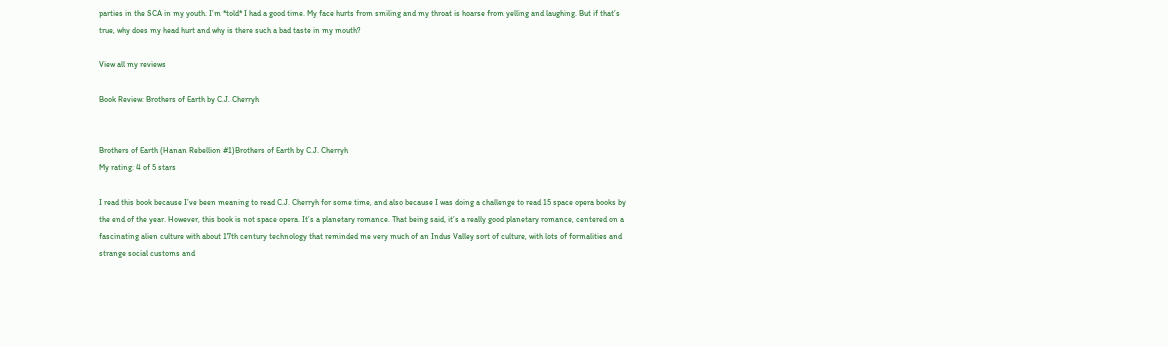parties in the SCA in my youth. I’m *told* I had a good time. My face hurts from smiling and my throat is hoarse from yelling and laughing. But if that’s true, why does my head hurt and why is there such a bad taste in my mouth?

View all my reviews

Book Review: Brothers of Earth by C.J. Cherryh


Brothers of Earth (Hanan Rebellion #1)Brothers of Earth by C.J. Cherryh
My rating: 4 of 5 stars

I read this book because I’ve been meaning to read C.J. Cherryh for some time, and also because I was doing a challenge to read 15 space opera books by the end of the year. However, this book is not space opera. It’s a planetary romance. That being said, it’s a really good planetary romance, centered on a fascinating alien culture with about 17th century technology that reminded me very much of an Indus Valley sort of culture, with lots of formalities and strange social customs and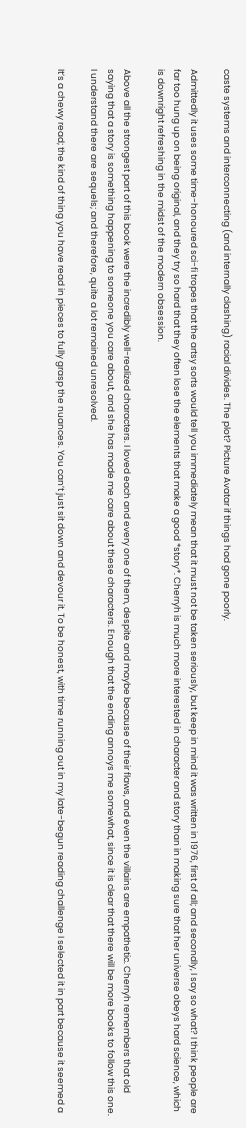caste systems and interconnecting (and internally clashing) racial divides. The plot? Picture Avatar if things had gone poorly.

Admittedly it uses some time-honoured sci-fi tropes that the artsy sorts would tell you immediately mean that it must not be taken seriously, but keep in mind it was written in 1976, first of all; and secondly, I say so what? I think people are far too hung up on being original, and they try so hard that they often lose the elements that make a good *story*. Cherryh is much more interested in character and story than in making sure that her universe obeys hard science, which is downright refreshing in the midst of the modern obsession.

Above all the strongest part of this book were the incredibly well-realized characters. I loved each and every one of them, despite and maybe because of their flaws, and even the villains are empathetic. Cherryh remembers that old saying that a story is something happening to someone you care about, and she has made me care about these characters. Enough that the ending annoys me somewhat, since it is clear that there will be more books to follow this one. I understand there are sequels; and therefore, quite a lot remained unresolved.

It’s a chewy read; the kind of thing you have read in pieces to fully grasp the nuances. You can’t just sit down and devour it. To be honest, with time running out in my late-begun reading challenge I selected it in part because it seemed a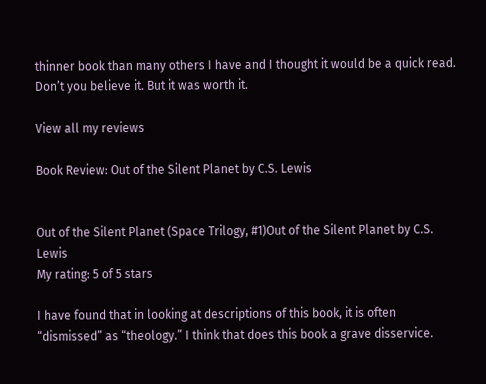thinner book than many others I have and I thought it would be a quick read. Don’t you believe it. But it was worth it.

View all my reviews

Book Review: Out of the Silent Planet by C.S. Lewis


Out of the Silent Planet (Space Trilogy, #1)Out of the Silent Planet by C.S. Lewis
My rating: 5 of 5 stars

I have found that in looking at descriptions of this book, it is often “dismissed” as “theology.” I think that does this book a grave disservice.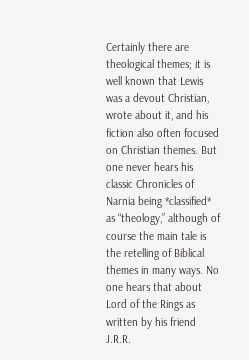Certainly there are theological themes; it is well known that Lewis was a devout Christian, wrote about it, and his fiction also often focused on Christian themes. But one never hears his classic Chronicles of Narnia being *classified* as “theology,” although of course the main tale is the retelling of Biblical themes in many ways. No one hears that about Lord of the Rings as written by his friend J.R.R.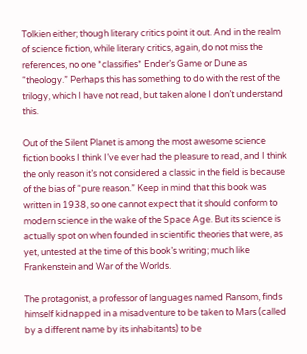Tolkien either; though literary critics point it out. And in the realm of science fiction, while literary critics, again, do not miss the references, no one *classifies* Ender’s Game or Dune as “theology.” Perhaps this has something to do with the rest of the trilogy, which I have not read, but taken alone I don’t understand this.

Out of the Silent Planet is among the most awesome science fiction books I think I’ve ever had the pleasure to read, and I think the only reason it’s not considered a classic in the field is because of the bias of “pure reason.” Keep in mind that this book was written in 1938, so one cannot expect that it should conform to modern science in the wake of the Space Age. But its science is actually spot on when founded in scientific theories that were, as yet, untested at the time of this book’s writing; much like Frankenstein and War of the Worlds.

The protagonist, a professor of languages named Ransom, finds himself kidnapped in a misadventure to be taken to Mars (called by a different name by its inhabitants) to be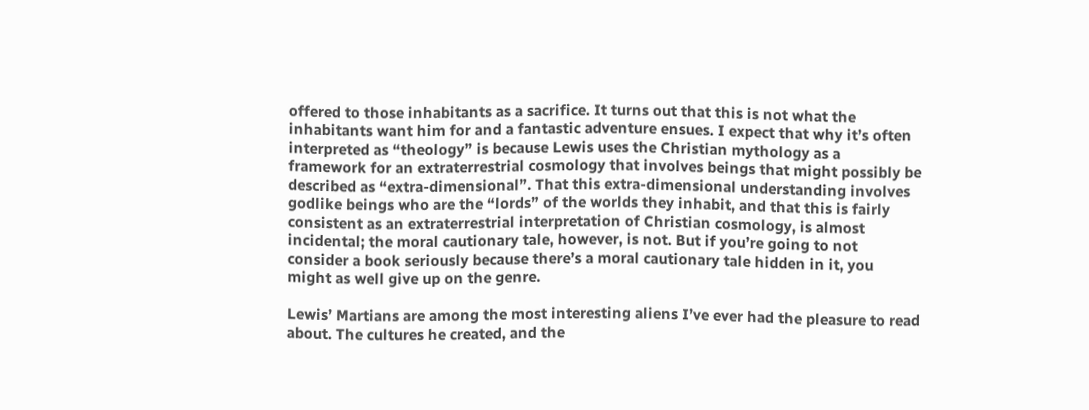offered to those inhabitants as a sacrifice. It turns out that this is not what the inhabitants want him for and a fantastic adventure ensues. I expect that why it’s often interpreted as “theology” is because Lewis uses the Christian mythology as a framework for an extraterrestrial cosmology that involves beings that might possibly be described as “extra-dimensional”. That this extra-dimensional understanding involves godlike beings who are the “lords” of the worlds they inhabit, and that this is fairly consistent as an extraterrestrial interpretation of Christian cosmology, is almost incidental; the moral cautionary tale, however, is not. But if you’re going to not consider a book seriously because there’s a moral cautionary tale hidden in it, you might as well give up on the genre.

Lewis’ Martians are among the most interesting aliens I’ve ever had the pleasure to read about. The cultures he created, and the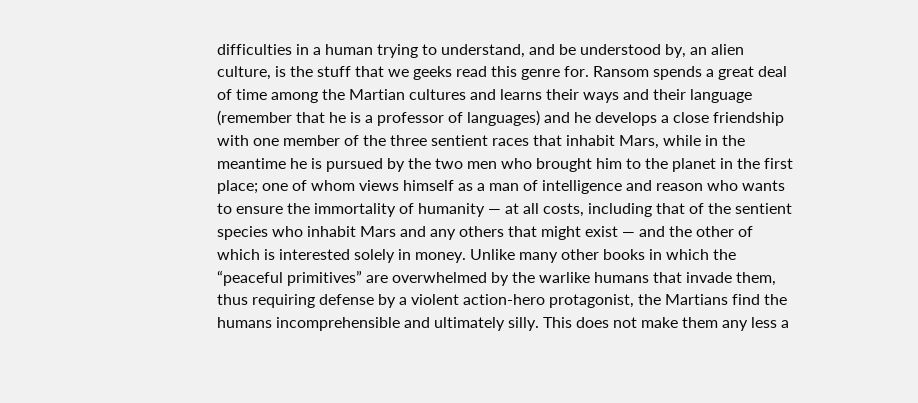difficulties in a human trying to understand, and be understood by, an alien culture, is the stuff that we geeks read this genre for. Ransom spends a great deal of time among the Martian cultures and learns their ways and their language (remember that he is a professor of languages) and he develops a close friendship with one member of the three sentient races that inhabit Mars, while in the meantime he is pursued by the two men who brought him to the planet in the first place; one of whom views himself as a man of intelligence and reason who wants to ensure the immortality of humanity — at all costs, including that of the sentient species who inhabit Mars and any others that might exist — and the other of which is interested solely in money. Unlike many other books in which the “peaceful primitives” are overwhelmed by the warlike humans that invade them, thus requiring defense by a violent action-hero protagonist, the Martians find the humans incomprehensible and ultimately silly. This does not make them any less a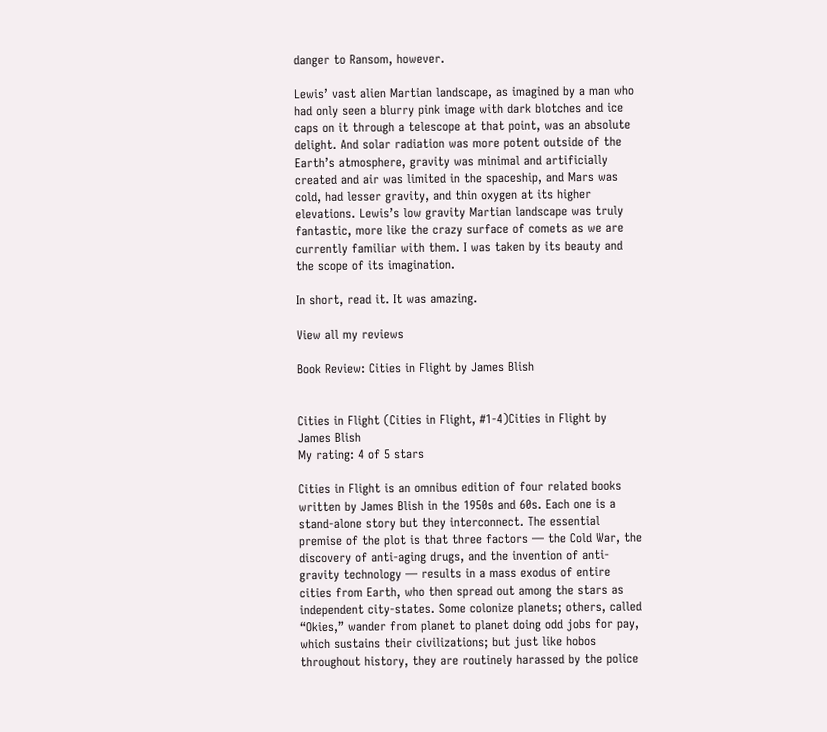danger to Ransom, however.

Lewis’ vast alien Martian landscape, as imagined by a man who had only seen a blurry pink image with dark blotches and ice caps on it through a telescope at that point, was an absolute delight. And solar radiation was more potent outside of the Earth’s atmosphere, gravity was minimal and artificially created and air was limited in the spaceship, and Mars was cold, had lesser gravity, and thin oxygen at its higher elevations. Lewis’s low gravity Martian landscape was truly fantastic, more like the crazy surface of comets as we are currently familiar with them. I was taken by its beauty and the scope of its imagination.

In short, read it. It was amazing.

View all my reviews

Book Review: Cities in Flight by James Blish


Cities in Flight (Cities in Flight, #1-4)Cities in Flight by James Blish
My rating: 4 of 5 stars

Cities in Flight is an omnibus edition of four related books written by James Blish in the 1950s and 60s. Each one is a stand-alone story but they interconnect. The essential premise of the plot is that three factors — the Cold War, the discovery of anti-aging drugs, and the invention of anti-gravity technology — results in a mass exodus of entire cities from Earth, who then spread out among the stars as independent city-states. Some colonize planets; others, called “Okies,” wander from planet to planet doing odd jobs for pay, which sustains their civilizations; but just like hobos throughout history, they are routinely harassed by the police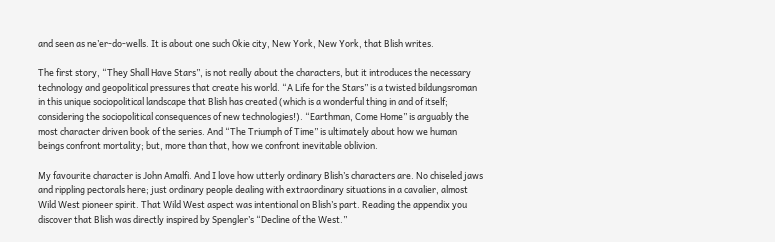and seen as ne’er-do-wells. It is about one such Okie city, New York, New York, that Blish writes.

The first story, “They Shall Have Stars”, is not really about the characters, but it introduces the necessary technology and geopolitical pressures that create his world. “A Life for the Stars” is a twisted bildungsroman in this unique sociopolitical landscape that Blish has created (which is a wonderful thing in and of itself; considering the sociopolitical consequences of new technologies!). “Earthman, Come Home” is arguably the most character driven book of the series. And “The Triumph of Time” is ultimately about how we human beings confront mortality; but, more than that, how we confront inevitable oblivion.

My favourite character is John Amalfi. And I love how utterly ordinary Blish’s characters are. No chiseled jaws and rippling pectorals here; just ordinary people dealing with extraordinary situations in a cavalier, almost Wild West pioneer spirit. That Wild West aspect was intentional on Blish’s part. Reading the appendix you discover that Blish was directly inspired by Spengler’s “Decline of the West.”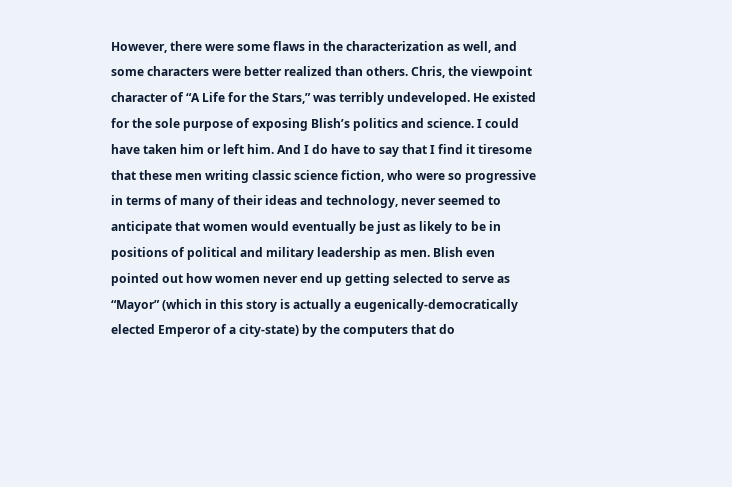However, there were some flaws in the characterization as well, and some characters were better realized than others. Chris, the viewpoint character of “A Life for the Stars,” was terribly undeveloped. He existed for the sole purpose of exposing Blish’s politics and science. I could have taken him or left him. And I do have to say that I find it tiresome that these men writing classic science fiction, who were so progressive in terms of many of their ideas and technology, never seemed to anticipate that women would eventually be just as likely to be in positions of political and military leadership as men. Blish even pointed out how women never end up getting selected to serve as “Mayor” (which in this story is actually a eugenically-democratically elected Emperor of a city-state) by the computers that do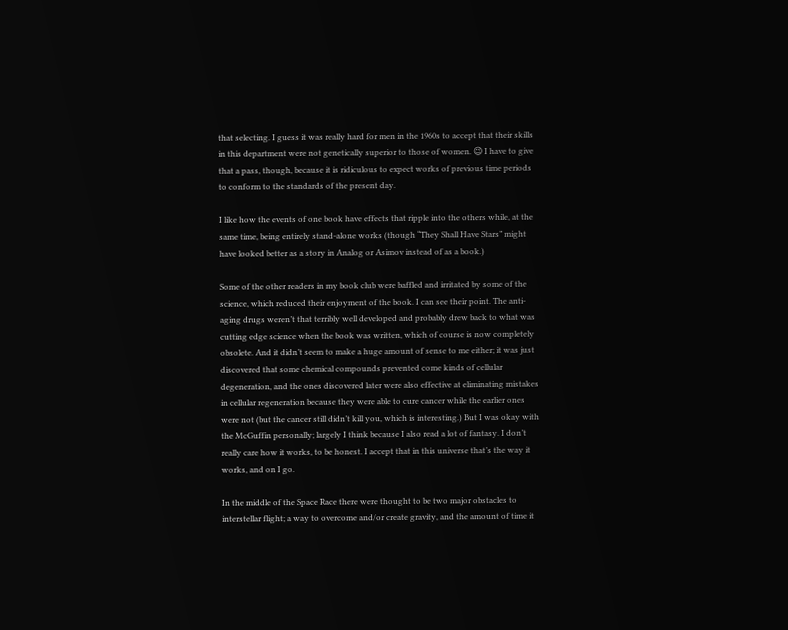that selecting. I guess it was really hard for men in the 1960s to accept that their skills in this department were not genetically superior to those of women. 😉 I have to give that a pass, though, because it is ridiculous to expect works of previous time periods to conform to the standards of the present day.

I like how the events of one book have effects that ripple into the others while, at the same time, being entirely stand-alone works (though “They Shall Have Stars” might have looked better as a story in Analog or Asimov instead of as a book.)

Some of the other readers in my book club were baffled and irritated by some of the science, which reduced their enjoyment of the book. I can see their point. The anti-aging drugs weren’t that terribly well developed and probably drew back to what was cutting edge science when the book was written, which of course is now completely obsolete. And it didn’t seem to make a huge amount of sense to me either; it was just discovered that some chemical compounds prevented come kinds of cellular degeneration, and the ones discovered later were also effective at eliminating mistakes in cellular regeneration because they were able to cure cancer while the earlier ones were not (but the cancer still didn’t kill you, which is interesting.) But I was okay with the McGuffin personally; largely I think because I also read a lot of fantasy. I don’t really care how it works, to be honest. I accept that in this universe that’s the way it works, and on I go.

In the middle of the Space Race there were thought to be two major obstacles to interstellar flight; a way to overcome and/or create gravity, and the amount of time it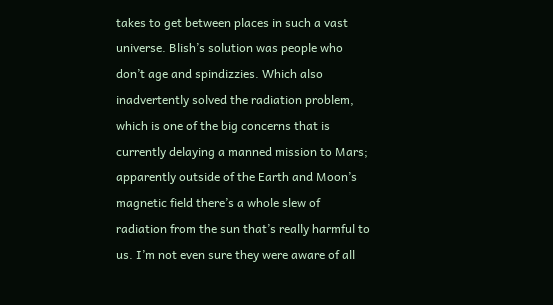takes to get between places in such a vast universe. Blish’s solution was people who don’t age and spindizzies. Which also inadvertently solved the radiation problem, which is one of the big concerns that is currently delaying a manned mission to Mars; apparently outside of the Earth and Moon’s magnetic field there’s a whole slew of radiation from the sun that’s really harmful to us. I’m not even sure they were aware of all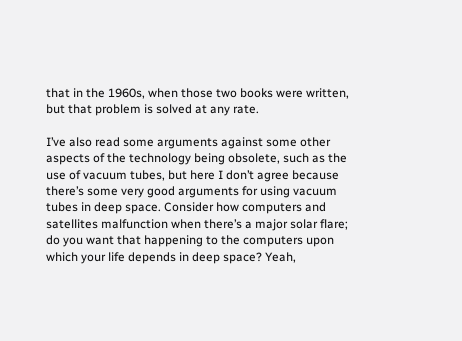that in the 1960s, when those two books were written, but that problem is solved at any rate.

I’ve also read some arguments against some other aspects of the technology being obsolete, such as the use of vacuum tubes, but here I don’t agree because there’s some very good arguments for using vacuum tubes in deep space. Consider how computers and satellites malfunction when there’s a major solar flare; do you want that happening to the computers upon which your life depends in deep space? Yeah,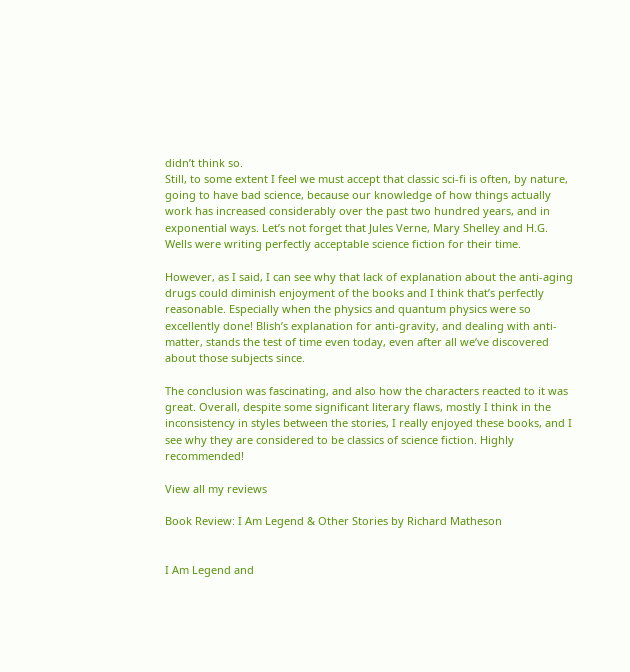didn’t think so.
Still, to some extent I feel we must accept that classic sci-fi is often, by nature, going to have bad science, because our knowledge of how things actually work has increased considerably over the past two hundred years, and in exponential ways. Let’s not forget that Jules Verne, Mary Shelley and H.G. Wells were writing perfectly acceptable science fiction for their time.

However, as I said, I can see why that lack of explanation about the anti-aging drugs could diminish enjoyment of the books and I think that’s perfectly reasonable. Especially when the physics and quantum physics were so excellently done! Blish’s explanation for anti-gravity, and dealing with anti-matter, stands the test of time even today, even after all we’ve discovered about those subjects since.

The conclusion was fascinating, and also how the characters reacted to it was great. Overall, despite some significant literary flaws, mostly I think in the inconsistency in styles between the stories, I really enjoyed these books, and I see why they are considered to be classics of science fiction. Highly recommended!

View all my reviews

Book Review: I Am Legend & Other Stories by Richard Matheson


I Am Legend and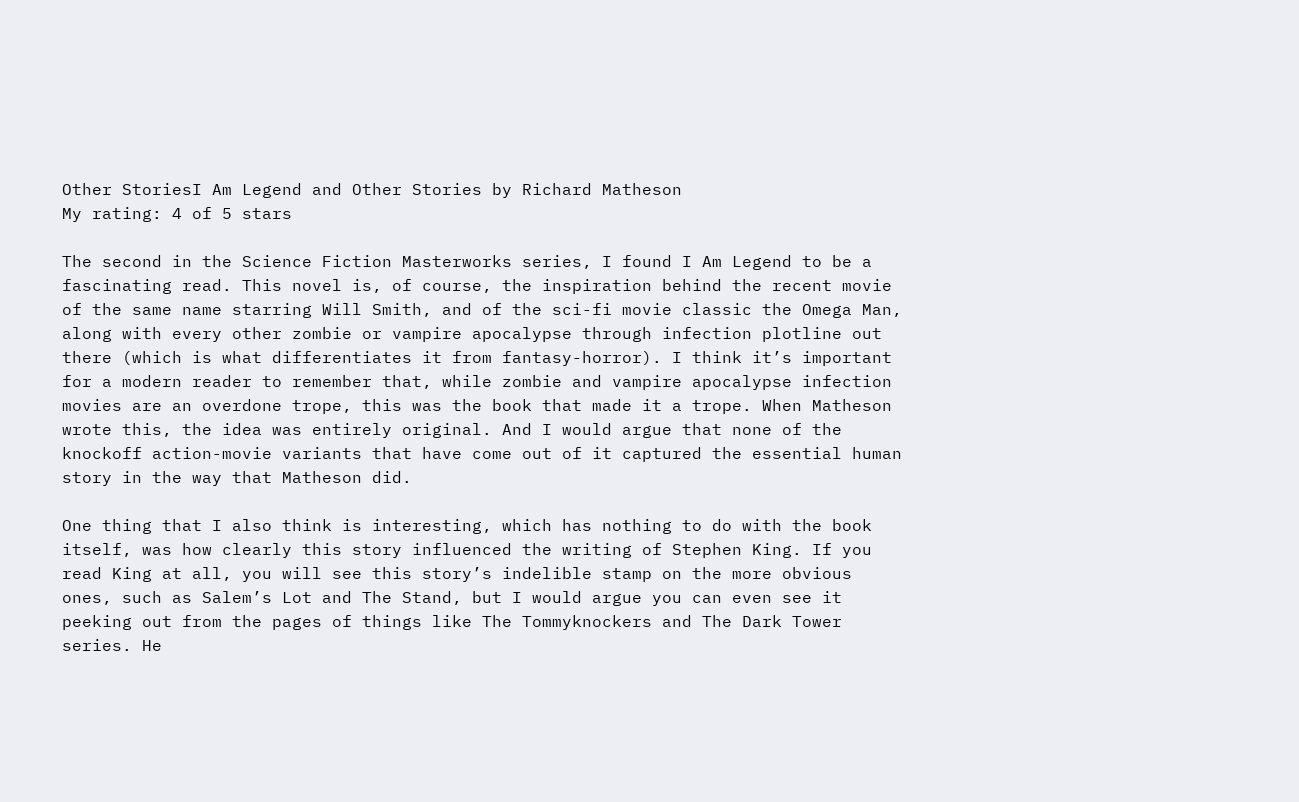Other StoriesI Am Legend and Other Stories by Richard Matheson
My rating: 4 of 5 stars

The second in the Science Fiction Masterworks series, I found I Am Legend to be a fascinating read. This novel is, of course, the inspiration behind the recent movie of the same name starring Will Smith, and of the sci-fi movie classic the Omega Man, along with every other zombie or vampire apocalypse through infection plotline out there (which is what differentiates it from fantasy-horror). I think it’s important for a modern reader to remember that, while zombie and vampire apocalypse infection movies are an overdone trope, this was the book that made it a trope. When Matheson wrote this, the idea was entirely original. And I would argue that none of the knockoff action-movie variants that have come out of it captured the essential human story in the way that Matheson did.

One thing that I also think is interesting, which has nothing to do with the book itself, was how clearly this story influenced the writing of Stephen King. If you read King at all, you will see this story’s indelible stamp on the more obvious ones, such as Salem’s Lot and The Stand, but I would argue you can even see it peeking out from the pages of things like The Tommyknockers and The Dark Tower series. He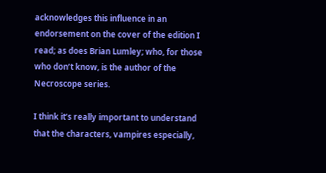acknowledges this influence in an endorsement on the cover of the edition I read; as does Brian Lumley; who, for those who don’t know, is the author of the Necroscope series.

I think it’s really important to understand that the characters, vampires especially,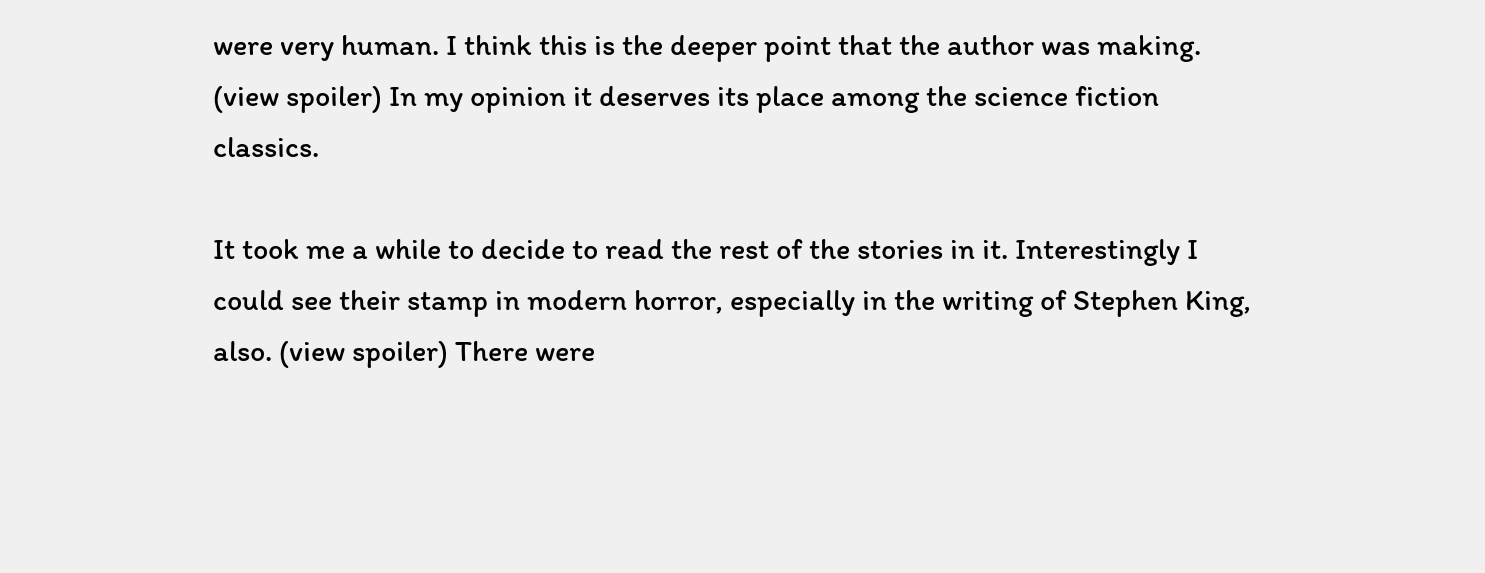were very human. I think this is the deeper point that the author was making. (view spoiler) In my opinion it deserves its place among the science fiction classics.

It took me a while to decide to read the rest of the stories in it. Interestingly I could see their stamp in modern horror, especially in the writing of Stephen King, also. (view spoiler) There were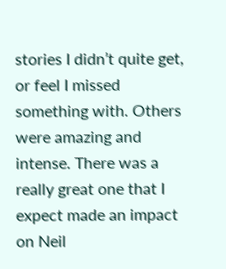stories I didn’t quite get, or feel I missed something with. Others were amazing and intense. There was a really great one that I expect made an impact on Neil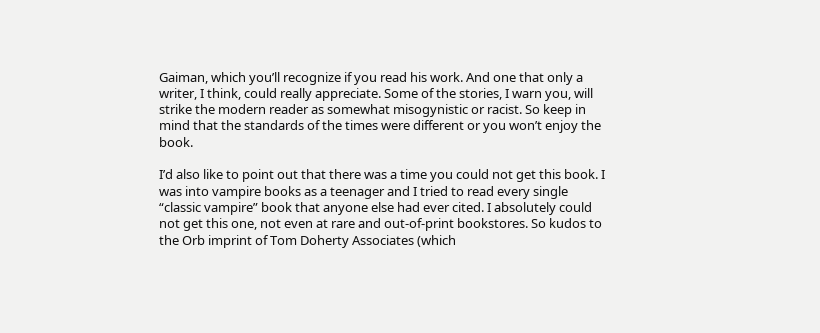Gaiman, which you’ll recognize if you read his work. And one that only a writer, I think, could really appreciate. Some of the stories, I warn you, will strike the modern reader as somewhat misogynistic or racist. So keep in mind that the standards of the times were different or you won’t enjoy the book.

I’d also like to point out that there was a time you could not get this book. I was into vampire books as a teenager and I tried to read every single “classic vampire” book that anyone else had ever cited. I absolutely could not get this one, not even at rare and out-of-print bookstores. So kudos to the Orb imprint of Tom Doherty Associates (which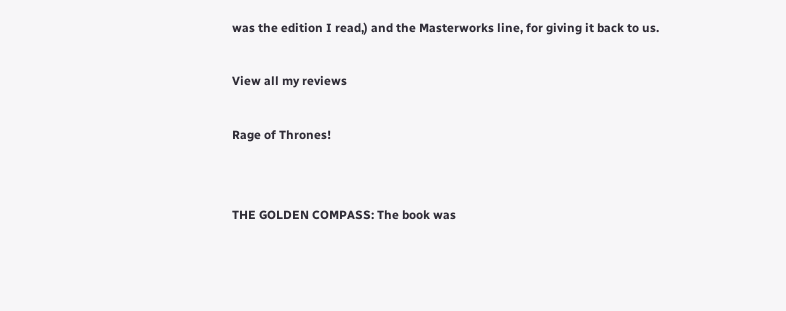was the edition I read,) and the Masterworks line, for giving it back to us.

View all my reviews

Rage of Thrones!


THE GOLDEN COMPASS: The book was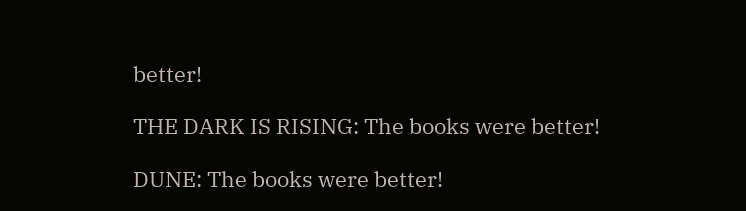better!

THE DARK IS RISING: The books were better!

DUNE: The books were better!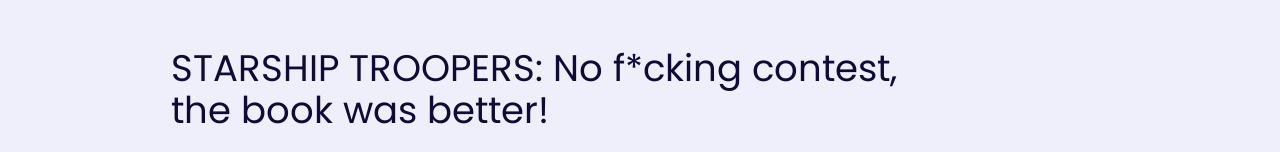STARSHIP TROOPERS: No f*cking contest, the book was better!